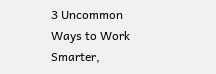3 Uncommon Ways to Work Smarter,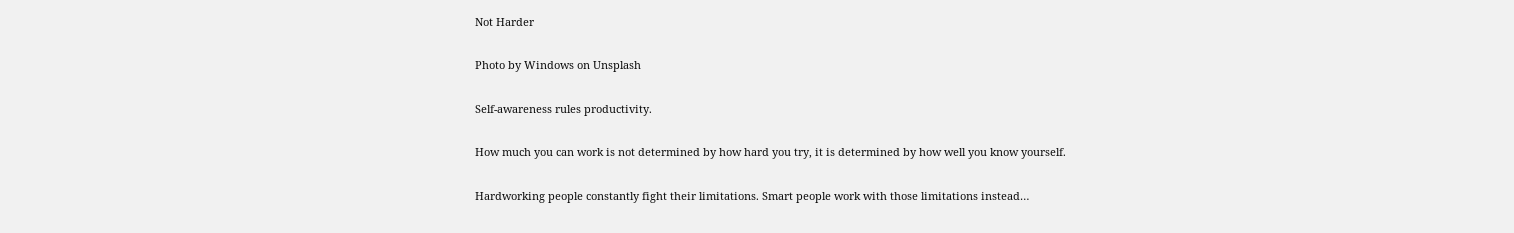Not Harder

Photo by Windows on Unsplash

Self-awareness rules productivity.

How much you can work is not determined by how hard you try, it is determined by how well you know yourself.

Hardworking people constantly fight their limitations. Smart people work with those limitations instead…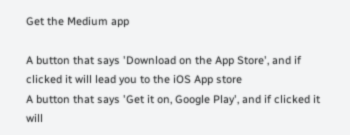Get the Medium app

A button that says 'Download on the App Store', and if clicked it will lead you to the iOS App store
A button that says 'Get it on, Google Play', and if clicked it will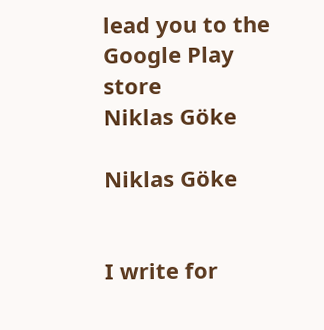lead you to the Google Play store
Niklas Göke

Niklas Göke


I write for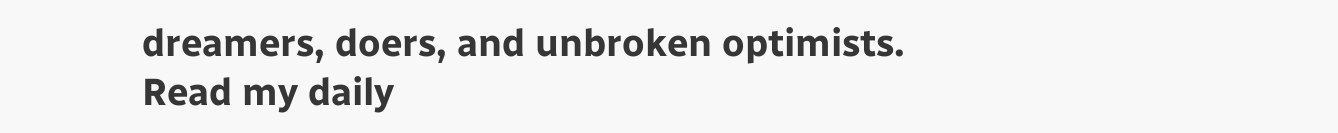dreamers, doers, and unbroken optimists. Read my daily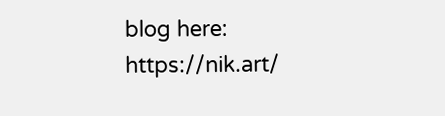blog here: https://nik.art/